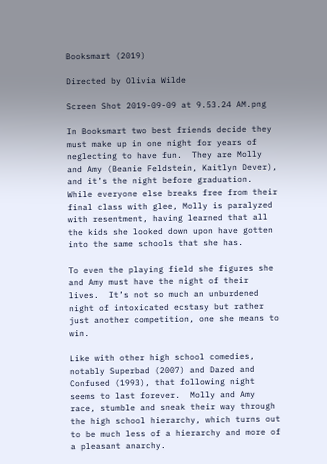Booksmart (2019)

Directed by Olivia Wilde

Screen Shot 2019-09-09 at 9.53.24 AM.png

In Booksmart two best friends decide they must make up in one night for years of neglecting to have fun.  They are Molly and Amy (Beanie Feldstein, Kaitlyn Dever), and it’s the night before graduation.  While everyone else breaks free from their final class with glee, Molly is paralyzed with resentment, having learned that all the kids she looked down upon have gotten into the same schools that she has.

To even the playing field she figures she and Amy must have the night of their lives.  It’s not so much an unburdened night of intoxicated ecstasy but rather just another competition, one she means to win.

Like with other high school comedies, notably Superbad (2007) and Dazed and Confused (1993), that following night seems to last forever.  Molly and Amy race, stumble and sneak their way through the high school hierarchy, which turns out to be much less of a hierarchy and more of a pleasant anarchy.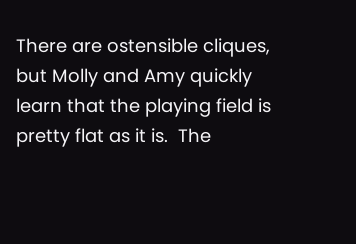There are ostensible cliques, but Molly and Amy quickly learn that the playing field is pretty flat as it is.  The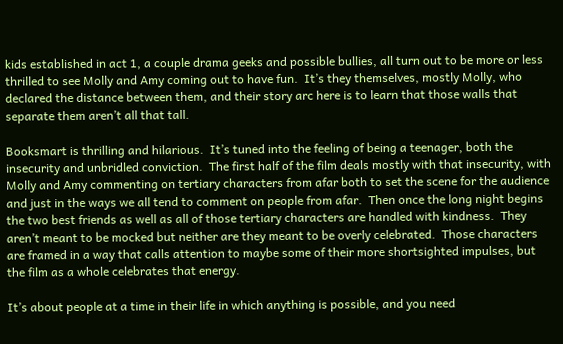kids established in act 1, a couple drama geeks and possible bullies, all turn out to be more or less thrilled to see Molly and Amy coming out to have fun.  It’s they themselves, mostly Molly, who declared the distance between them, and their story arc here is to learn that those walls that separate them aren’t all that tall.

Booksmart is thrilling and hilarious.  It’s tuned into the feeling of being a teenager, both the insecurity and unbridled conviction.  The first half of the film deals mostly with that insecurity, with Molly and Amy commenting on tertiary characters from afar both to set the scene for the audience and just in the ways we all tend to comment on people from afar.  Then once the long night begins the two best friends as well as all of those tertiary characters are handled with kindness.  They aren’t meant to be mocked but neither are they meant to be overly celebrated.  Those characters are framed in a way that calls attention to maybe some of their more shortsighted impulses, but the film as a whole celebrates that energy.

It’s about people at a time in their life in which anything is possible, and you need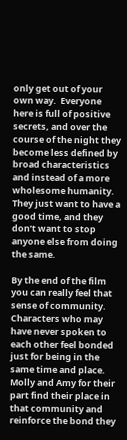only get out of your own way.  Everyone here is full of positive secrets, and over the course of the night they become less defined by broad characteristics and instead of a more wholesome humanity.  They just want to have a good time, and they don’t want to stop anyone else from doing the same.

By the end of the film you can really feel that sense of community. Characters who may have never spoken to each other feel bonded just for being in the same time and place.  Molly and Amy for their part find their place in that community and reinforce the bond they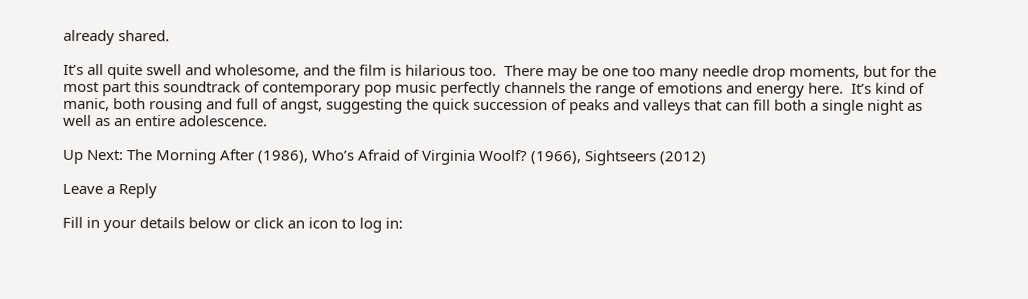already shared.

It’s all quite swell and wholesome, and the film is hilarious too.  There may be one too many needle drop moments, but for the most part this soundtrack of contemporary pop music perfectly channels the range of emotions and energy here.  It’s kind of manic, both rousing and full of angst, suggesting the quick succession of peaks and valleys that can fill both a single night as well as an entire adolescence.

Up Next: The Morning After (1986), Who’s Afraid of Virginia Woolf? (1966), Sightseers (2012)

Leave a Reply

Fill in your details below or click an icon to log in: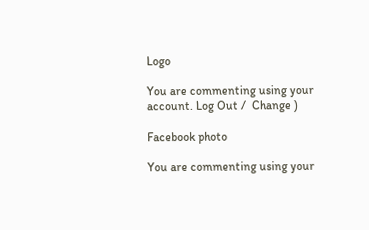Logo

You are commenting using your account. Log Out /  Change )

Facebook photo

You are commenting using your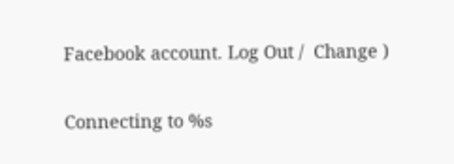Facebook account. Log Out /  Change )

Connecting to %s